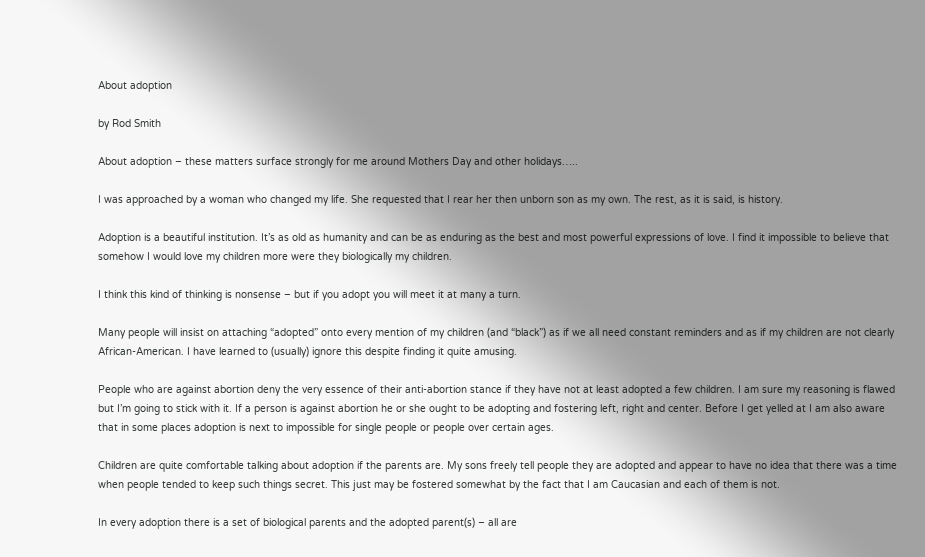About adoption

by Rod Smith

About adoption – these matters surface strongly for me around Mothers Day and other holidays…..

I was approached by a woman who changed my life. She requested that I rear her then unborn son as my own. The rest, as it is said, is history.

Adoption is a beautiful institution. It’s as old as humanity and can be as enduring as the best and most powerful expressions of love. I find it impossible to believe that somehow I would love my children more were they biologically my children.

I think this kind of thinking is nonsense – but if you adopt you will meet it at many a turn.

Many people will insist on attaching “adopted” onto every mention of my children (and “black”) as if we all need constant reminders and as if my children are not clearly African-American. I have learned to (usually) ignore this despite finding it quite amusing.

People who are against abortion deny the very essence of their anti-abortion stance if they have not at least adopted a few children. I am sure my reasoning is flawed but I’m going to stick with it. If a person is against abortion he or she ought to be adopting and fostering left, right and center. Before I get yelled at I am also aware that in some places adoption is next to impossible for single people or people over certain ages.

Children are quite comfortable talking about adoption if the parents are. My sons freely tell people they are adopted and appear to have no idea that there was a time when people tended to keep such things secret. This just may be fostered somewhat by the fact that I am Caucasian and each of them is not.

In every adoption there is a set of biological parents and the adopted parent(s) – all are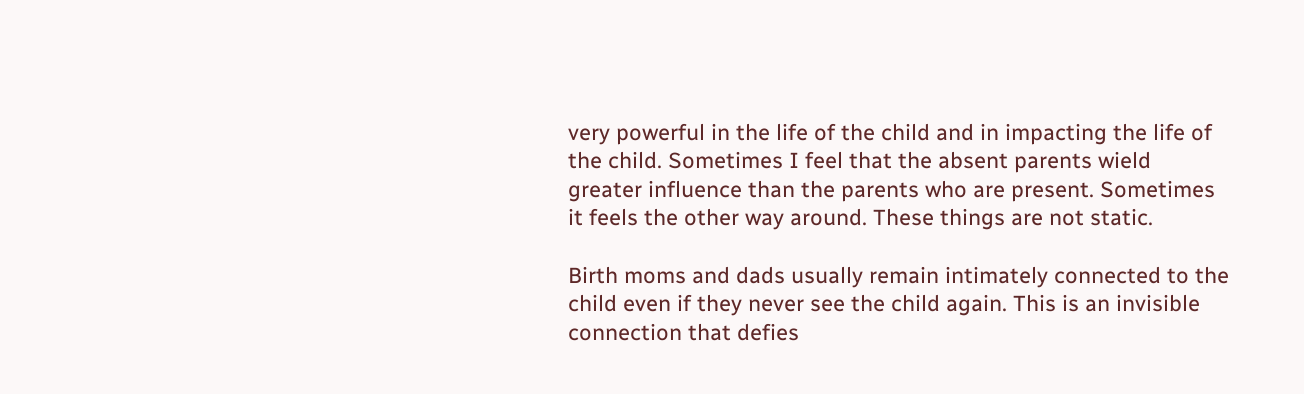very powerful in the life of the child and in impacting the life of the child. Sometimes I feel that the absent parents wield greater influence than the parents who are present. Sometimes it feels the other way around. These things are not static.

Birth moms and dads usually remain intimately connected to the child even if they never see the child again. This is an invisible connection that defies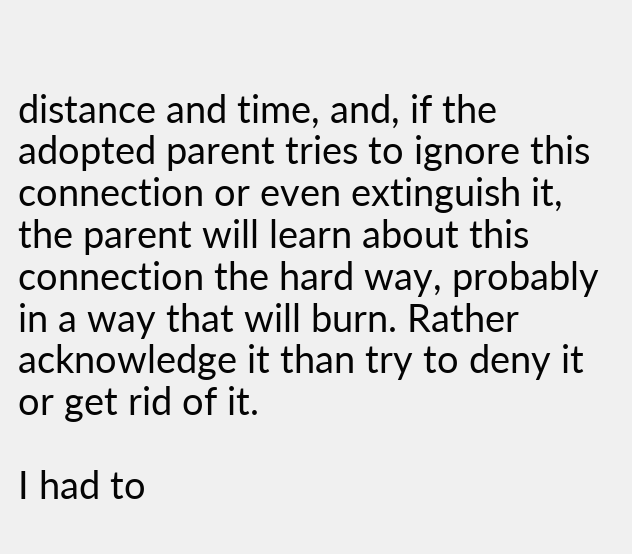distance and time, and, if the adopted parent tries to ignore this connection or even extinguish it, the parent will learn about this connection the hard way, probably in a way that will burn. Rather acknowledge it than try to deny it or get rid of it.

I had to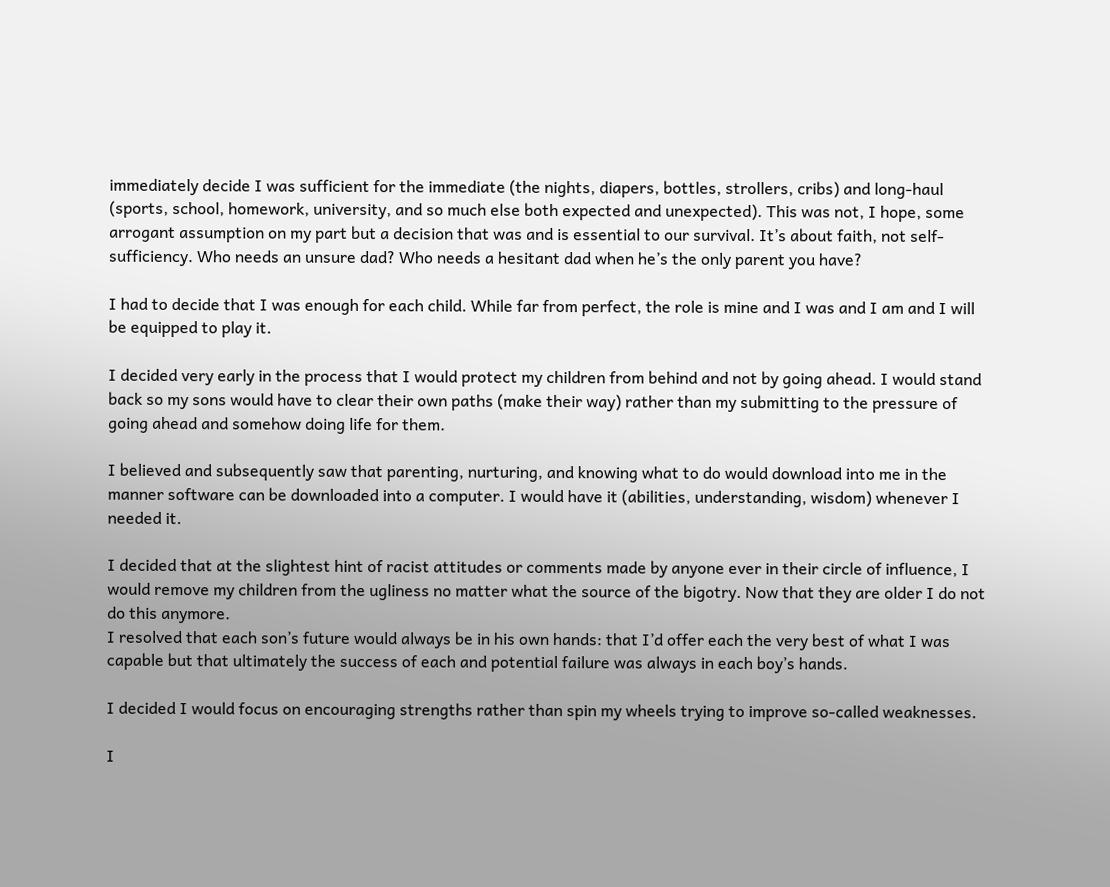immediately decide I was sufficient for the immediate (the nights, diapers, bottles, strollers, cribs) and long-haul (sports, school, homework, university, and so much else both expected and unexpected). This was not, I hope, some arrogant assumption on my part but a decision that was and is essential to our survival. It’s about faith, not self-sufficiency. Who needs an unsure dad? Who needs a hesitant dad when he’s the only parent you have?

I had to decide that I was enough for each child. While far from perfect, the role is mine and I was and I am and I will be equipped to play it.

I decided very early in the process that I would protect my children from behind and not by going ahead. I would stand back so my sons would have to clear their own paths (make their way) rather than my submitting to the pressure of going ahead and somehow doing life for them.

I believed and subsequently saw that parenting, nurturing, and knowing what to do would download into me in the manner software can be downloaded into a computer. I would have it (abilities, understanding, wisdom) whenever I needed it.

I decided that at the slightest hint of racist attitudes or comments made by anyone ever in their circle of influence, I would remove my children from the ugliness no matter what the source of the bigotry. Now that they are older I do not do this anymore.
I resolved that each son’s future would always be in his own hands: that I’d offer each the very best of what I was capable but that ultimately the success of each and potential failure was always in each boy’s hands.

I decided I would focus on encouraging strengths rather than spin my wheels trying to improve so-called weaknesses.

I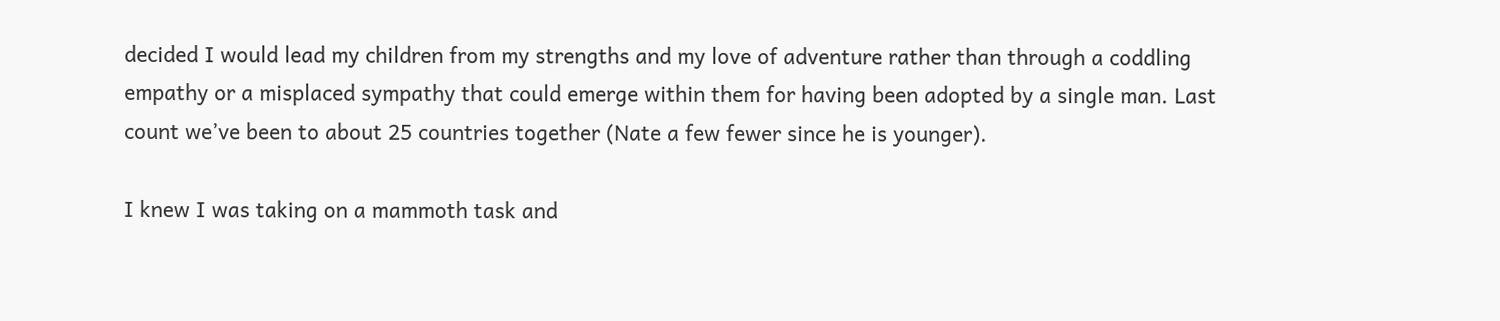decided I would lead my children from my strengths and my love of adventure rather than through a coddling empathy or a misplaced sympathy that could emerge within them for having been adopted by a single man. Last count we’ve been to about 25 countries together (Nate a few fewer since he is younger).

I knew I was taking on a mammoth task and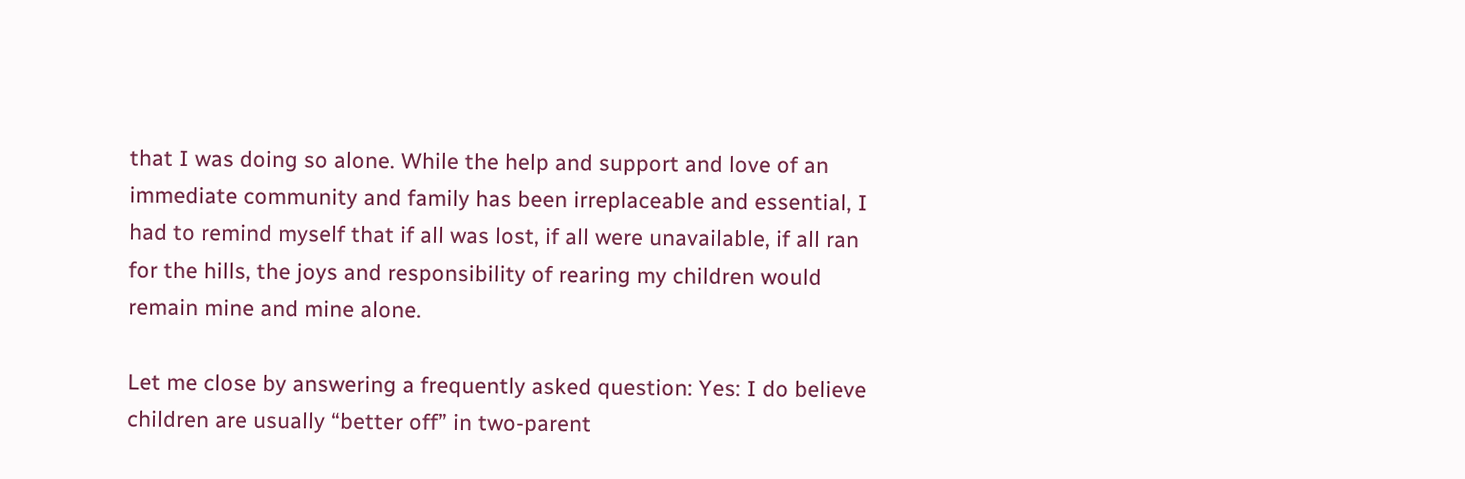that I was doing so alone. While the help and support and love of an immediate community and family has been irreplaceable and essential, I had to remind myself that if all was lost, if all were unavailable, if all ran for the hills, the joys and responsibility of rearing my children would remain mine and mine alone.

Let me close by answering a frequently asked question: Yes: I do believe children are usually “better off” in two-parent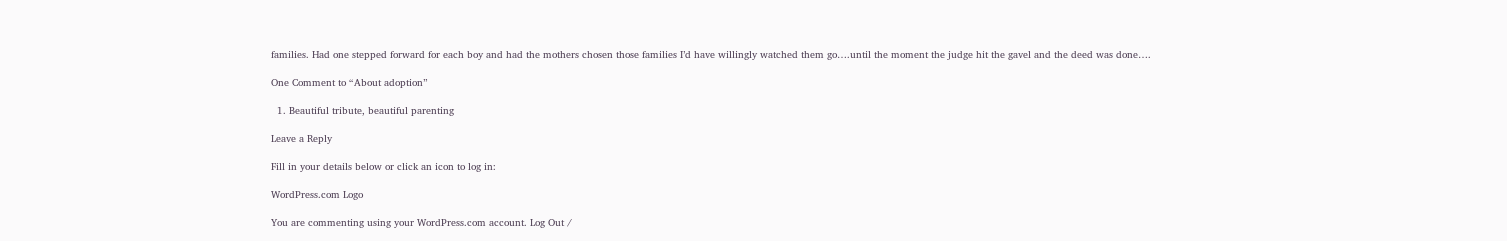families. Had one stepped forward for each boy and had the mothers chosen those families I’d have willingly watched them go….until the moment the judge hit the gavel and the deed was done….

One Comment to “About adoption”

  1. Beautiful tribute, beautiful parenting

Leave a Reply

Fill in your details below or click an icon to log in:

WordPress.com Logo

You are commenting using your WordPress.com account. Log Out /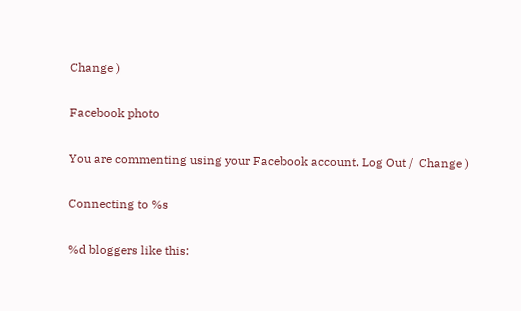Change )

Facebook photo

You are commenting using your Facebook account. Log Out /  Change )

Connecting to %s

%d bloggers like this: